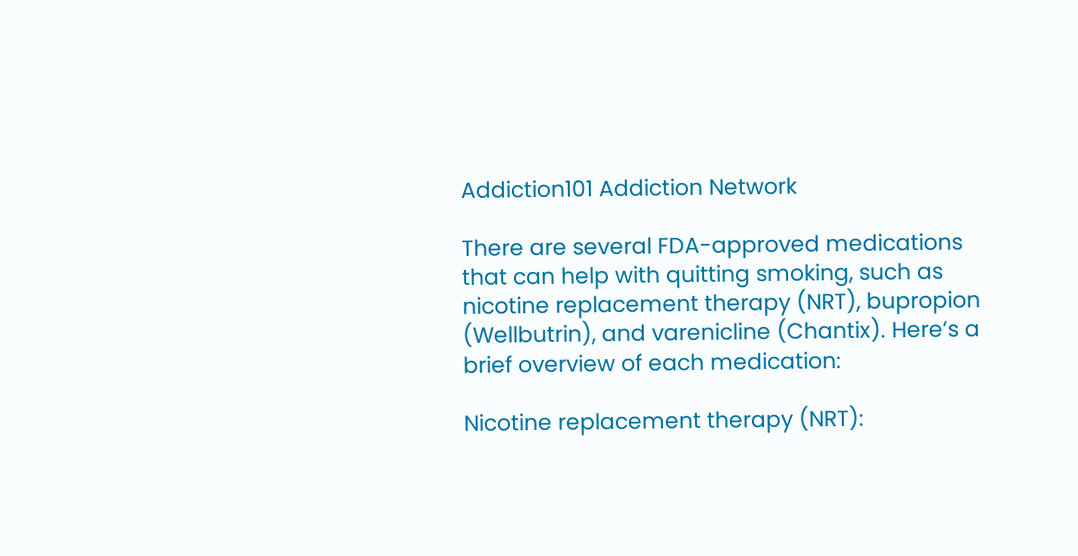Addiction101 Addiction Network

There are several FDA-approved medications that can help with quitting smoking, such as nicotine replacement therapy (NRT), bupropion (Wellbutrin), and varenicline (Chantix). Here’s a brief overview of each medication:

Nicotine replacement therapy (NRT):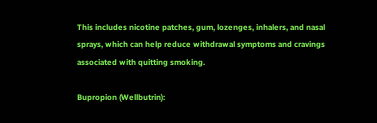This includes nicotine patches, gum, lozenges, inhalers, and nasal sprays, which can help reduce withdrawal symptoms and cravings associated with quitting smoking.

Bupropion (Wellbutrin):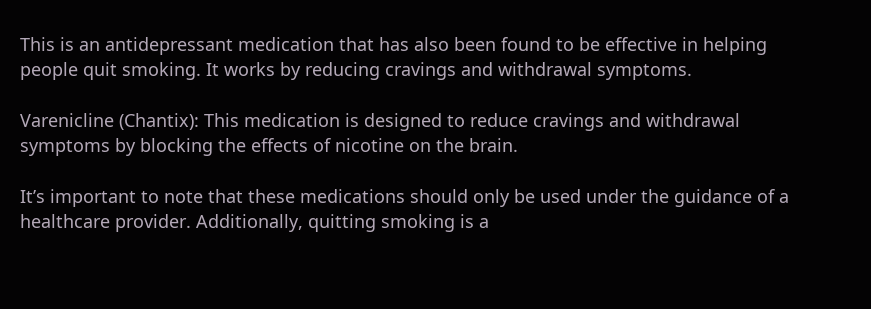This is an antidepressant medication that has also been found to be effective in helping people quit smoking. It works by reducing cravings and withdrawal symptoms.

Varenicline (Chantix): This medication is designed to reduce cravings and withdrawal symptoms by blocking the effects of nicotine on the brain.

It’s important to note that these medications should only be used under the guidance of a healthcare provider. Additionally, quitting smoking is a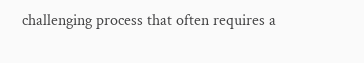challenging process that often requires a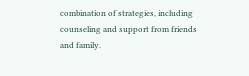combination of strategies, including counseling and support from friends and family.